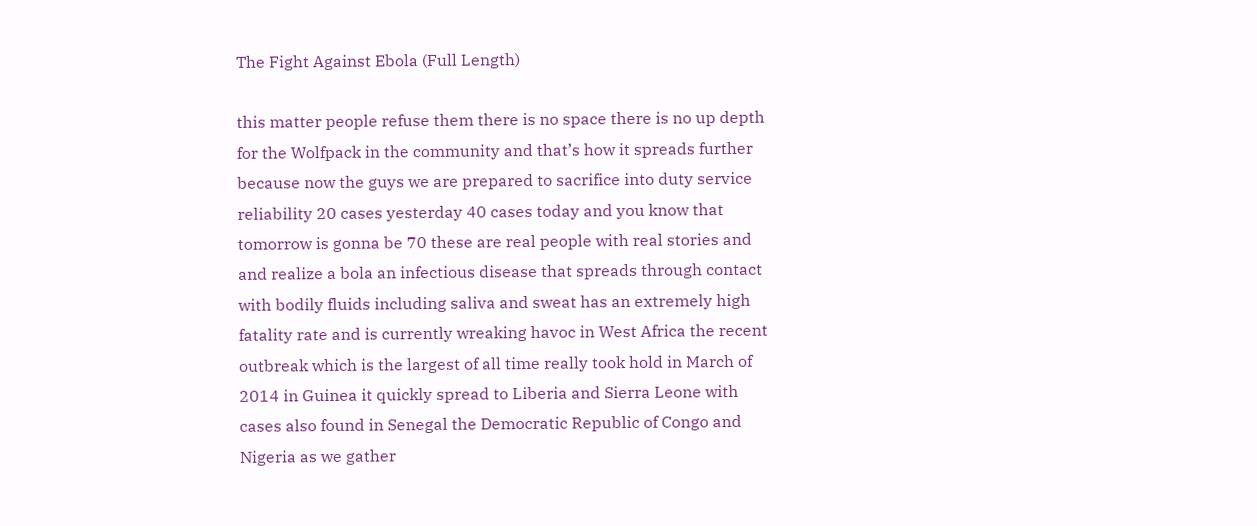The Fight Against Ebola (Full Length)

this matter people refuse them there is no space there is no up depth for the Wolfpack in the community and that’s how it spreads further because now the guys we are prepared to sacrifice into duty service reliability 20 cases yesterday 40 cases today and you know that tomorrow is gonna be 70 these are real people with real stories and and realize a bola an infectious disease that spreads through contact with bodily fluids including saliva and sweat has an extremely high fatality rate and is currently wreaking havoc in West Africa the recent outbreak which is the largest of all time really took hold in March of 2014 in Guinea it quickly spread to Liberia and Sierra Leone with cases also found in Senegal the Democratic Republic of Congo and Nigeria as we gather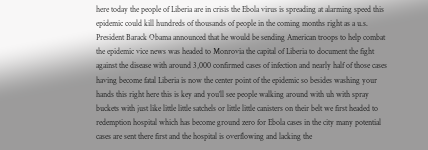here today the people of Liberia are in crisis the Ebola virus is spreading at alarming speed this epidemic could kill hundreds of thousands of people in the coming months right as a u.s. President Barack Obama announced that he would be sending American troops to help combat the epidemic vice news was headed to Monrovia the capital of Liberia to document the fight against the disease with around 3,000 confirmed cases of infection and nearly half of those cases having become fatal Liberia is now the center point of the epidemic so besides washing your hands this right here this is key and you’ll see people walking around with uh with spray buckets with just like little little satchels or little little canisters on their belt we first headed to redemption hospital which has become ground zero for Ebola cases in the city many potential cases are sent there first and the hospital is overflowing and lacking the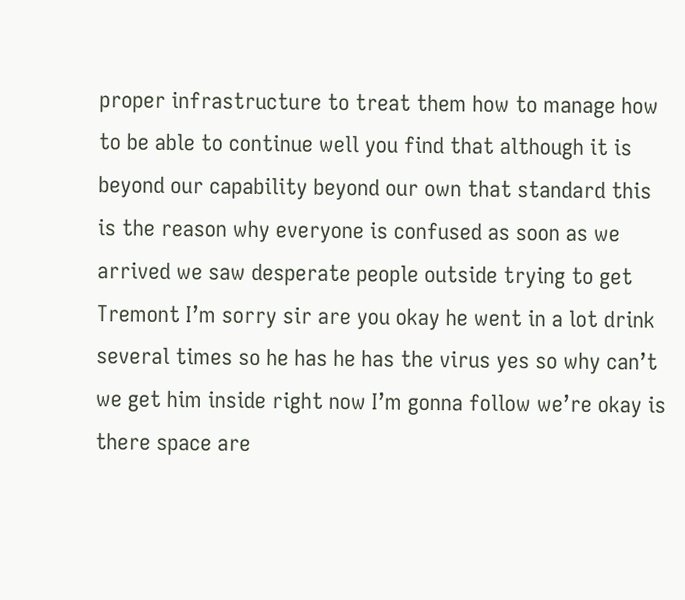proper infrastructure to treat them how to manage how to be able to continue well you find that although it is beyond our capability beyond our own that standard this is the reason why everyone is confused as soon as we arrived we saw desperate people outside trying to get Tremont I’m sorry sir are you okay he went in a lot drink several times so he has he has the virus yes so why can’t we get him inside right now I’m gonna follow we’re okay is there space are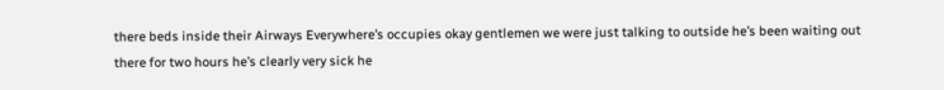there beds inside their Airways Everywhere’s occupies okay gentlemen we were just talking to outside he’s been waiting out there for two hours he’s clearly very sick he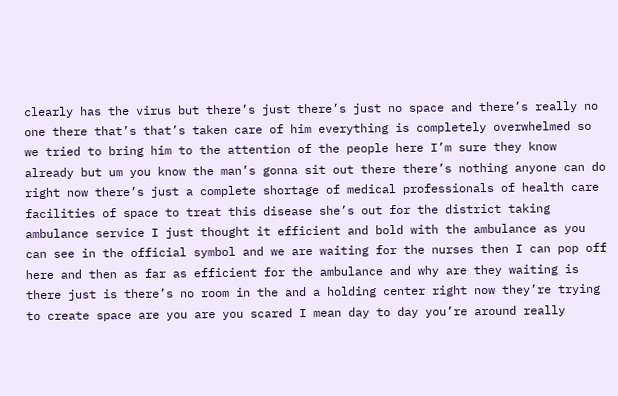clearly has the virus but there’s just there’s just no space and there’s really no one there that’s that’s taken care of him everything is completely overwhelmed so we tried to bring him to the attention of the people here I’m sure they know already but um you know the man’s gonna sit out there there’s nothing anyone can do right now there’s just a complete shortage of medical professionals of health care facilities of space to treat this disease she’s out for the district taking ambulance service I just thought it efficient and bold with the ambulance as you can see in the official symbol and we are waiting for the nurses then I can pop off here and then as far as efficient for the ambulance and why are they waiting is there just is there’s no room in the and a holding center right now they’re trying to create space are you are you scared I mean day to day you’re around really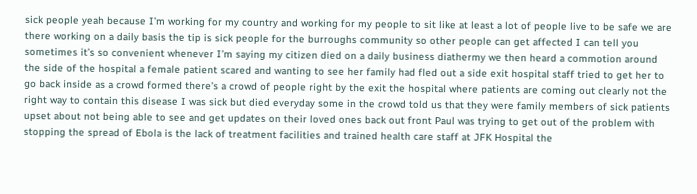sick people yeah because I’m working for my country and working for my people to sit like at least a lot of people live to be safe we are there working on a daily basis the tip is sick people for the burroughs community so other people can get affected I can tell you sometimes it’s so convenient whenever I’m saying my citizen died on a daily business diathermy we then heard a commotion around the side of the hospital a female patient scared and wanting to see her family had fled out a side exit hospital staff tried to get her to go back inside as a crowd formed there’s a crowd of people right by the exit the hospital where patients are coming out clearly not the right way to contain this disease I was sick but died everyday some in the crowd told us that they were family members of sick patients upset about not being able to see and get updates on their loved ones back out front Paul was trying to get out of the problem with stopping the spread of Ebola is the lack of treatment facilities and trained health care staff at JFK Hospital the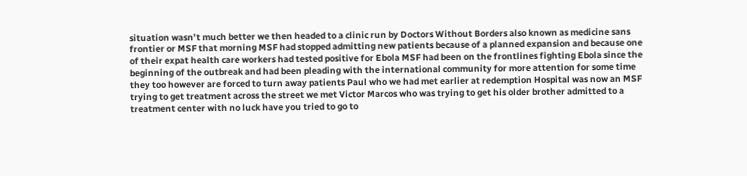situation wasn’t much better we then headed to a clinic run by Doctors Without Borders also known as medicine sans frontier or MSF that morning MSF had stopped admitting new patients because of a planned expansion and because one of their expat health care workers had tested positive for Ebola MSF had been on the frontlines fighting Ebola since the beginning of the outbreak and had been pleading with the international community for more attention for some time they too however are forced to turn away patients Paul who we had met earlier at redemption Hospital was now an MSF trying to get treatment across the street we met Victor Marcos who was trying to get his older brother admitted to a treatment center with no luck have you tried to go to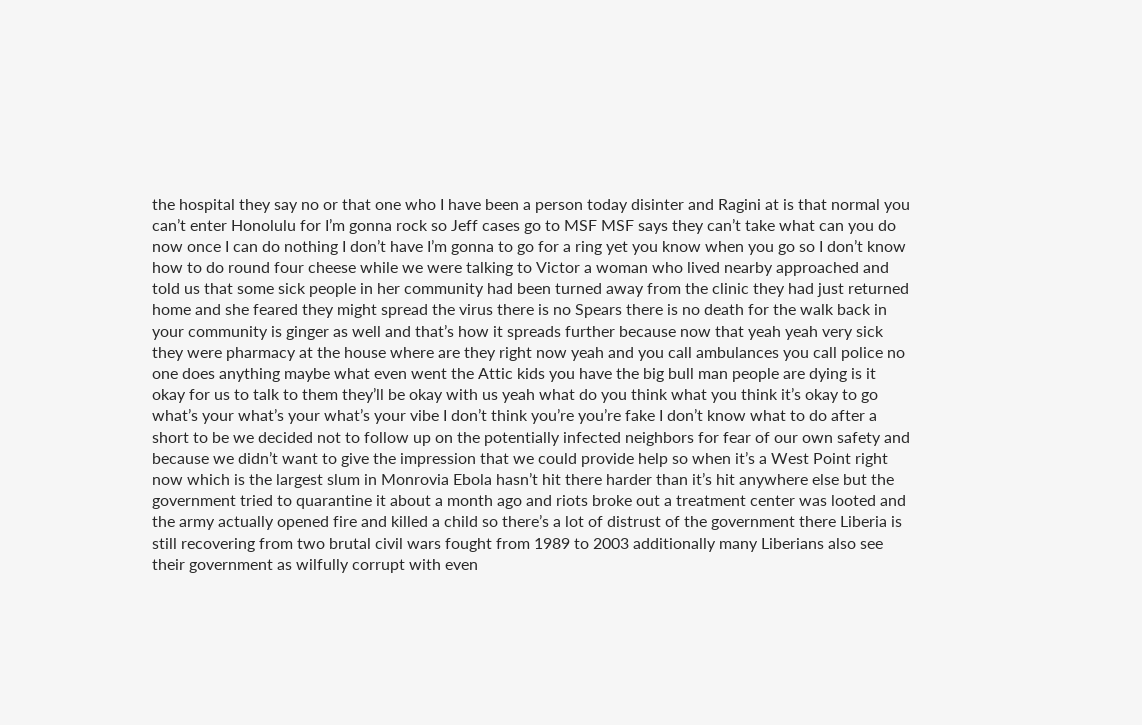the hospital they say no or that one who I have been a person today disinter and Ragini at is that normal you can’t enter Honolulu for I’m gonna rock so Jeff cases go to MSF MSF says they can’t take what can you do now once I can do nothing I don’t have I’m gonna to go for a ring yet you know when you go so I don’t know how to do round four cheese while we were talking to Victor a woman who lived nearby approached and told us that some sick people in her community had been turned away from the clinic they had just returned home and she feared they might spread the virus there is no Spears there is no death for the walk back in your community is ginger as well and that’s how it spreads further because now that yeah yeah very sick they were pharmacy at the house where are they right now yeah and you call ambulances you call police no one does anything maybe what even went the Attic kids you have the big bull man people are dying is it okay for us to talk to them they’ll be okay with us yeah what do you think what you think it’s okay to go what’s your what’s your what’s your vibe I don’t think you’re you’re fake I don’t know what to do after a short to be we decided not to follow up on the potentially infected neighbors for fear of our own safety and because we didn’t want to give the impression that we could provide help so when it’s a West Point right now which is the largest slum in Monrovia Ebola hasn’t hit there harder than it’s hit anywhere else but the government tried to quarantine it about a month ago and riots broke out a treatment center was looted and the army actually opened fire and killed a child so there’s a lot of distrust of the government there Liberia is still recovering from two brutal civil wars fought from 1989 to 2003 additionally many Liberians also see their government as wilfully corrupt with even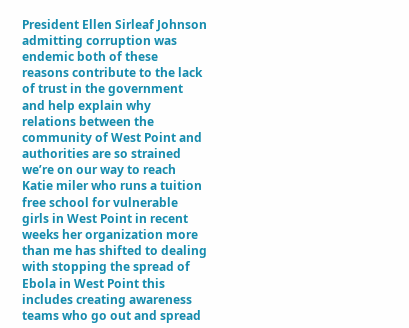President Ellen Sirleaf Johnson admitting corruption was endemic both of these reasons contribute to the lack of trust in the government and help explain why relations between the community of West Point and authorities are so strained we’re on our way to reach Katie miler who runs a tuition free school for vulnerable girls in West Point in recent weeks her organization more than me has shifted to dealing with stopping the spread of Ebola in West Point this includes creating awareness teams who go out and spread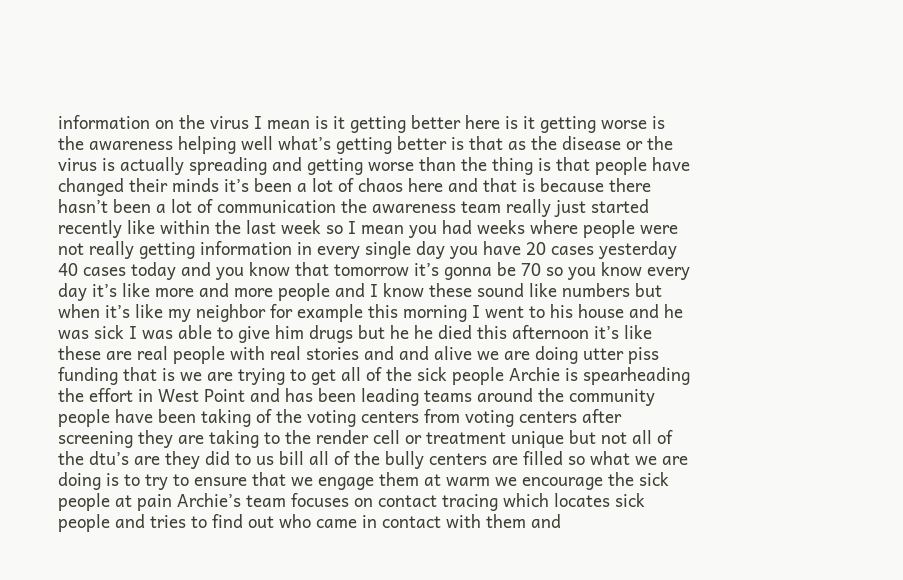information on the virus I mean is it getting better here is it getting worse is the awareness helping well what’s getting better is that as the disease or the virus is actually spreading and getting worse than the thing is that people have changed their minds it’s been a lot of chaos here and that is because there hasn’t been a lot of communication the awareness team really just started recently like within the last week so I mean you had weeks where people were not really getting information in every single day you have 20 cases yesterday 40 cases today and you know that tomorrow it’s gonna be 70 so you know every day it’s like more and more people and I know these sound like numbers but when it’s like my neighbor for example this morning I went to his house and he was sick I was able to give him drugs but he he died this afternoon it’s like these are real people with real stories and and alive we are doing utter piss funding that is we are trying to get all of the sick people Archie is spearheading the effort in West Point and has been leading teams around the community people have been taking of the voting centers from voting centers after screening they are taking to the render cell or treatment unique but not all of the dtu’s are they did to us bill all of the bully centers are filled so what we are doing is to try to ensure that we engage them at warm we encourage the sick people at pain Archie’s team focuses on contact tracing which locates sick people and tries to find out who came in contact with them and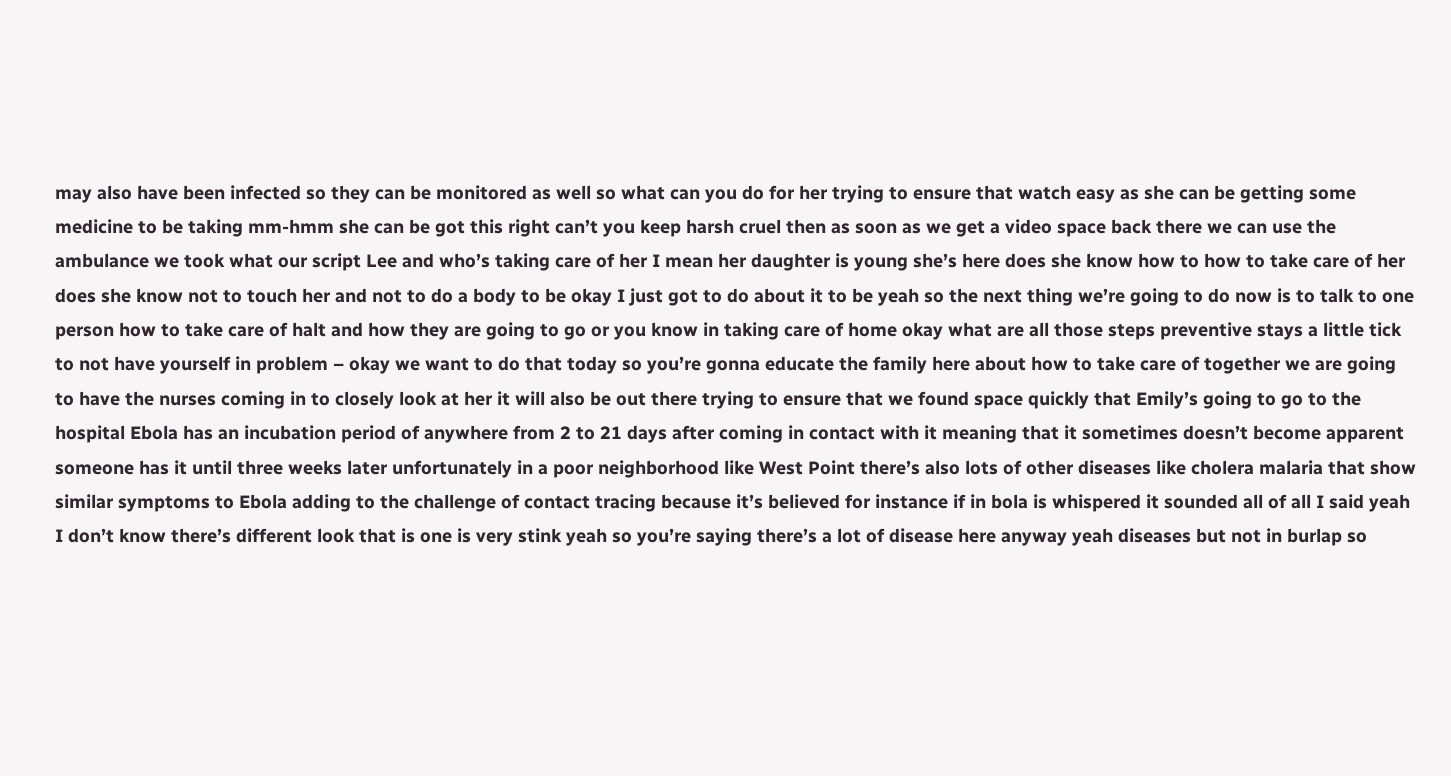may also have been infected so they can be monitored as well so what can you do for her trying to ensure that watch easy as she can be getting some medicine to be taking mm-hmm she can be got this right can’t you keep harsh cruel then as soon as we get a video space back there we can use the ambulance we took what our script Lee and who’s taking care of her I mean her daughter is young she’s here does she know how to how to take care of her does she know not to touch her and not to do a body to be okay I just got to do about it to be yeah so the next thing we’re going to do now is to talk to one person how to take care of halt and how they are going to go or you know in taking care of home okay what are all those steps preventive stays a little tick to not have yourself in problem – okay we want to do that today so you’re gonna educate the family here about how to take care of together we are going to have the nurses coming in to closely look at her it will also be out there trying to ensure that we found space quickly that Emily’s going to go to the hospital Ebola has an incubation period of anywhere from 2 to 21 days after coming in contact with it meaning that it sometimes doesn’t become apparent someone has it until three weeks later unfortunately in a poor neighborhood like West Point there’s also lots of other diseases like cholera malaria that show similar symptoms to Ebola adding to the challenge of contact tracing because it’s believed for instance if in bola is whispered it sounded all of all I said yeah I don’t know there’s different look that is one is very stink yeah so you’re saying there’s a lot of disease here anyway yeah diseases but not in burlap so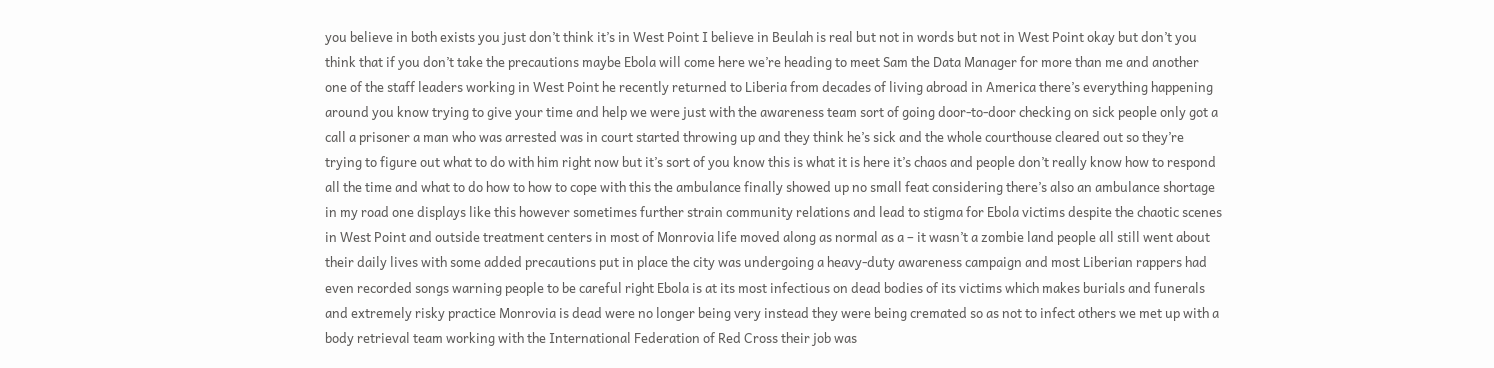you believe in both exists you just don’t think it’s in West Point I believe in Beulah is real but not in words but not in West Point okay but don’t you think that if you don’t take the precautions maybe Ebola will come here we’re heading to meet Sam the Data Manager for more than me and another one of the staff leaders working in West Point he recently returned to Liberia from decades of living abroad in America there’s everything happening around you know trying to give your time and help we were just with the awareness team sort of going door-to-door checking on sick people only got a call a prisoner a man who was arrested was in court started throwing up and they think he’s sick and the whole courthouse cleared out so they’re trying to figure out what to do with him right now but it’s sort of you know this is what it is here it’s chaos and people don’t really know how to respond all the time and what to do how to how to cope with this the ambulance finally showed up no small feat considering there’s also an ambulance shortage in my road one displays like this however sometimes further strain community relations and lead to stigma for Ebola victims despite the chaotic scenes in West Point and outside treatment centers in most of Monrovia life moved along as normal as a – it wasn’t a zombie land people all still went about their daily lives with some added precautions put in place the city was undergoing a heavy-duty awareness campaign and most Liberian rappers had even recorded songs warning people to be careful right Ebola is at its most infectious on dead bodies of its victims which makes burials and funerals and extremely risky practice Monrovia is dead were no longer being very instead they were being cremated so as not to infect others we met up with a body retrieval team working with the International Federation of Red Cross their job was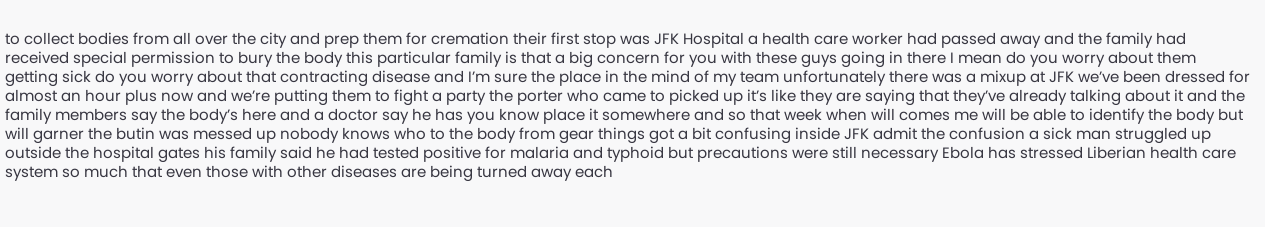to collect bodies from all over the city and prep them for cremation their first stop was JFK Hospital a health care worker had passed away and the family had received special permission to bury the body this particular family is that a big concern for you with these guys going in there I mean do you worry about them getting sick do you worry about that contracting disease and I’m sure the place in the mind of my team unfortunately there was a mixup at JFK we’ve been dressed for almost an hour plus now and we’re putting them to fight a party the porter who came to picked up it’s like they are saying that they’ve already talking about it and the family members say the body’s here and a doctor say he has you know place it somewhere and so that week when will comes me will be able to identify the body but will garner the butin was messed up nobody knows who to the body from gear things got a bit confusing inside JFK admit the confusion a sick man struggled up outside the hospital gates his family said he had tested positive for malaria and typhoid but precautions were still necessary Ebola has stressed Liberian health care system so much that even those with other diseases are being turned away each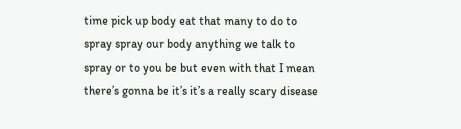time pick up body eat that many to do to spray spray our body anything we talk to spray or to you be but even with that I mean there’s gonna be it’s it’s a really scary disease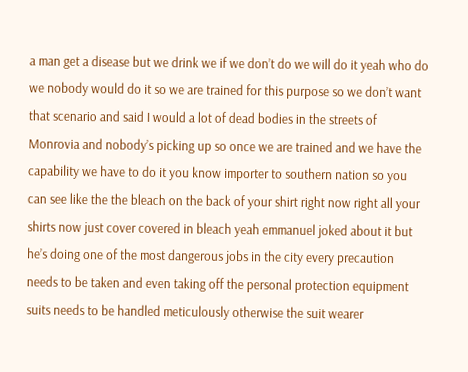a man get a disease but we drink we if we don’t do we will do it yeah who do we nobody would do it so we are trained for this purpose so we don’t want that scenario and said I would a lot of dead bodies in the streets of Monrovia and nobody’s picking up so once we are trained and we have the capability we have to do it you know importer to southern nation so you can see like the the bleach on the back of your shirt right now right all your shirts now just cover covered in bleach yeah emmanuel joked about it but he’s doing one of the most dangerous jobs in the city every precaution needs to be taken and even taking off the personal protection equipment suits needs to be handled meticulously otherwise the suit wearer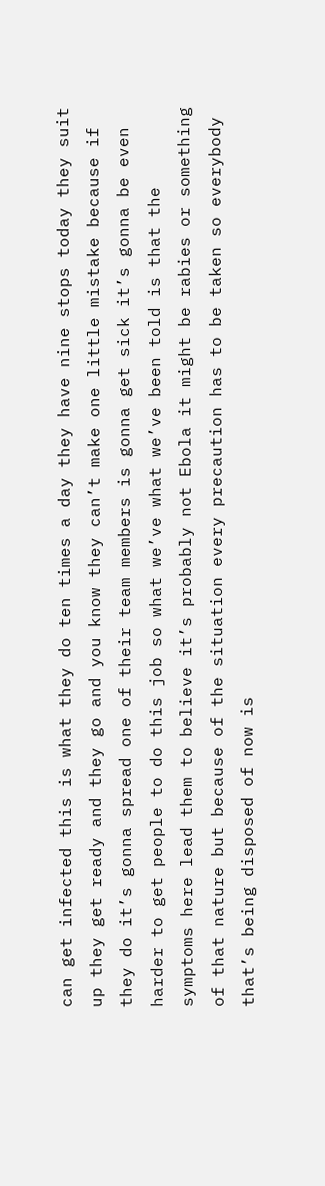can get infected this is what they do ten times a day they have nine stops today they suit up they get ready and they go and you know they can’t make one little mistake because if they do it’s gonna spread one of their team members is gonna get sick it’s gonna be even harder to get people to do this job so what we’ve what we’ve been told is that the symptoms here lead them to believe it’s probably not Ebola it might be rabies or something of that nature but because of the situation every precaution has to be taken so everybody that’s being disposed of now is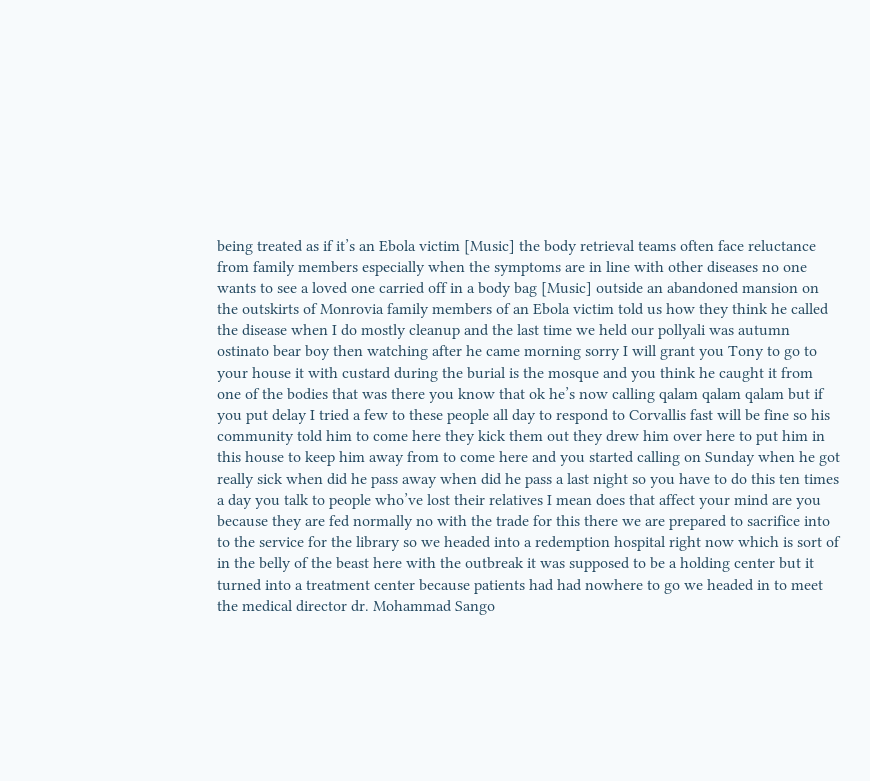being treated as if it’s an Ebola victim [Music] the body retrieval teams often face reluctance from family members especially when the symptoms are in line with other diseases no one wants to see a loved one carried off in a body bag [Music] outside an abandoned mansion on the outskirts of Monrovia family members of an Ebola victim told us how they think he called the disease when I do mostly cleanup and the last time we held our pollyali was autumn ostinato bear boy then watching after he came morning sorry I will grant you Tony to go to your house it with custard during the burial is the mosque and you think he caught it from one of the bodies that was there you know that ok he’s now calling qalam qalam qalam but if you put delay I tried a few to these people all day to respond to Corvallis fast will be fine so his community told him to come here they kick them out they drew him over here to put him in this house to keep him away from to come here and you started calling on Sunday when he got really sick when did he pass away when did he pass a last night so you have to do this ten times a day you talk to people who’ve lost their relatives I mean does that affect your mind are you because they are fed normally no with the trade for this there we are prepared to sacrifice into to the service for the library so we headed into a redemption hospital right now which is sort of in the belly of the beast here with the outbreak it was supposed to be a holding center but it turned into a treatment center because patients had had nowhere to go we headed in to meet the medical director dr. Mohammad Sango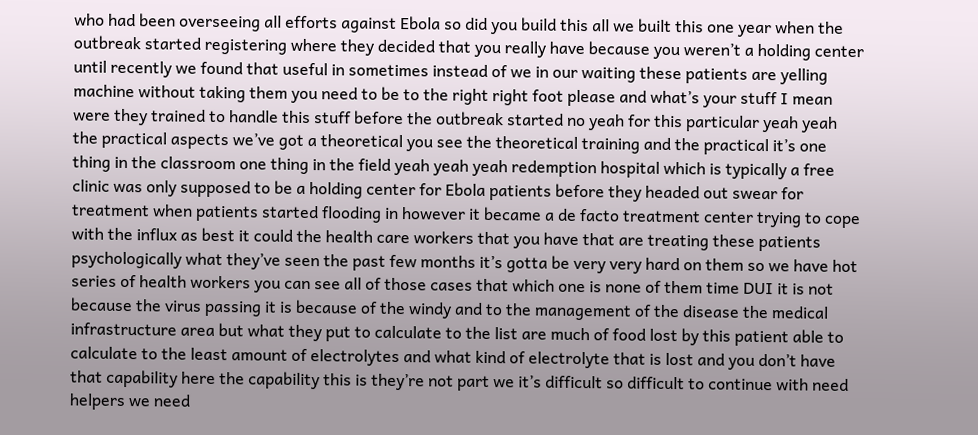who had been overseeing all efforts against Ebola so did you build this all we built this one year when the outbreak started registering where they decided that you really have because you weren’t a holding center until recently we found that useful in sometimes instead of we in our waiting these patients are yelling machine without taking them you need to be to the right right foot please and what’s your stuff I mean were they trained to handle this stuff before the outbreak started no yeah for this particular yeah yeah the practical aspects we’ve got a theoretical you see the theoretical training and the practical it’s one thing in the classroom one thing in the field yeah yeah yeah redemption hospital which is typically a free clinic was only supposed to be a holding center for Ebola patients before they headed out swear for treatment when patients started flooding in however it became a de facto treatment center trying to cope with the influx as best it could the health care workers that you have that are treating these patients psychologically what they’ve seen the past few months it’s gotta be very very hard on them so we have hot series of health workers you can see all of those cases that which one is none of them time DUI it is not because the virus passing it is because of the windy and to the management of the disease the medical infrastructure area but what they put to calculate to the list are much of food lost by this patient able to calculate to the least amount of electrolytes and what kind of electrolyte that is lost and you don’t have that capability here the capability this is they’re not part we it’s difficult so difficult to continue with need helpers we need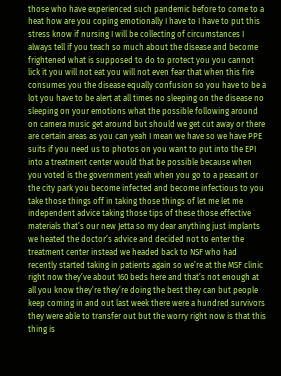those who have experienced such pandemic before to come to a heat how are you coping emotionally I have to I have to put this stress know if nursing I will be collecting of circumstances I always tell if you teach so much about the disease and become frightened what is supposed to do to protect you you cannot lick it you will not eat you will not even fear that when this fire consumes you the disease equally confusion so you have to be a lot you have to be alert at all times no sleeping on the disease no sleeping on your emotions what the possible following around on camera music get around but should we get cut away or there are certain areas as you can yeah I mean we have so we have PPE suits if you need us to photos on you want to put into the EPI into a treatment center would that be possible because when you voted is the government yeah when you go to a peasant or the city park you become infected and become infectious to you take those things off in taking those things of let me let me independent advice taking those tips of these those effective materials that’s our new Jetta so my dear anything just implants we heated the doctor’s advice and decided not to enter the treatment center instead we headed back to NSF who had recently started taking in patients again so we’re at the MSF clinic right now they’ve about 160 beds here and that’s not enough at all you know they’re they’re doing the best they can but people keep coming in and out last week there were a hundred survivors they were able to transfer out but the worry right now is that this thing is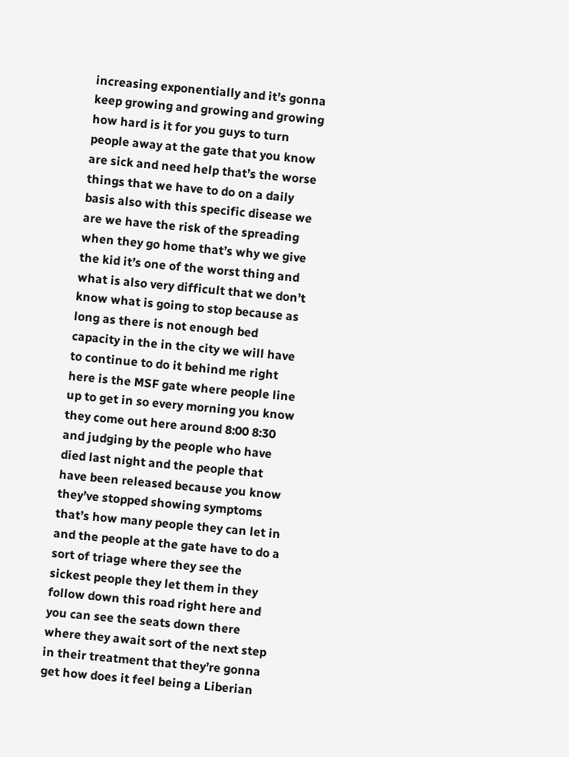increasing exponentially and it’s gonna keep growing and growing and growing how hard is it for you guys to turn people away at the gate that you know are sick and need help that’s the worse things that we have to do on a daily basis also with this specific disease we are we have the risk of the spreading when they go home that’s why we give the kid it’s one of the worst thing and what is also very difficult that we don’t know what is going to stop because as long as there is not enough bed capacity in the in the city we will have to continue to do it behind me right here is the MSF gate where people line up to get in so every morning you know they come out here around 8:00 8:30 and judging by the people who have died last night and the people that have been released because you know they’ve stopped showing symptoms that’s how many people they can let in and the people at the gate have to do a sort of triage where they see the sickest people they let them in they follow down this road right here and you can see the seats down there where they await sort of the next step in their treatment that they’re gonna get how does it feel being a Liberian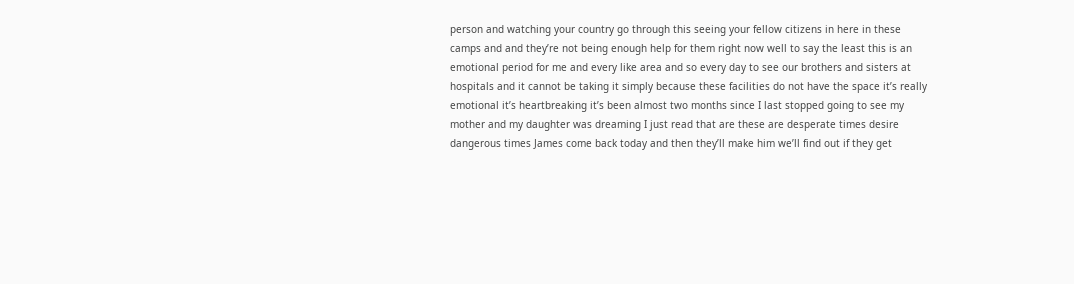person and watching your country go through this seeing your fellow citizens in here in these camps and and they’re not being enough help for them right now well to say the least this is an emotional period for me and every like area and so every day to see our brothers and sisters at hospitals and it cannot be taking it simply because these facilities do not have the space it’s really emotional it’s heartbreaking it’s been almost two months since I last stopped going to see my mother and my daughter was dreaming I just read that are these are desperate times desire dangerous times James come back today and then they’ll make him we’ll find out if they get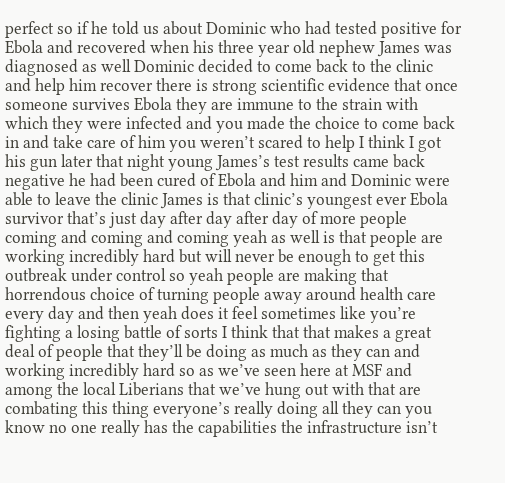perfect so if he told us about Dominic who had tested positive for Ebola and recovered when his three year old nephew James was diagnosed as well Dominic decided to come back to the clinic and help him recover there is strong scientific evidence that once someone survives Ebola they are immune to the strain with which they were infected and you made the choice to come back in and take care of him you weren’t scared to help I think I got his gun later that night young James’s test results came back negative he had been cured of Ebola and him and Dominic were able to leave the clinic James is that clinic’s youngest ever Ebola survivor that’s just day after day after day of more people coming and coming and coming yeah as well is that people are working incredibly hard but will never be enough to get this outbreak under control so yeah people are making that horrendous choice of turning people away around health care every day and then yeah does it feel sometimes like you’re fighting a losing battle of sorts I think that that makes a great deal of people that they’ll be doing as much as they can and working incredibly hard so as we’ve seen here at MSF and among the local Liberians that we’ve hung out with that are combating this thing everyone’s really doing all they can you know no one really has the capabilities the infrastructure isn’t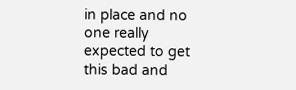in place and no one really expected to get this bad and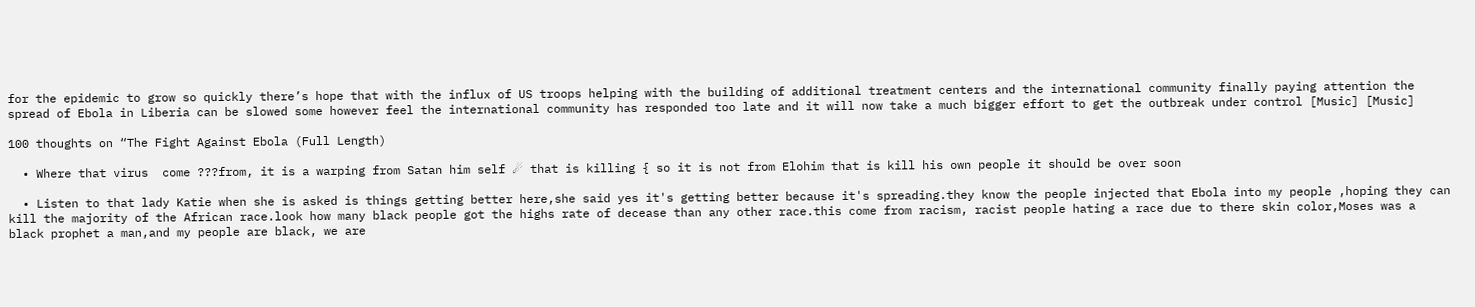for the epidemic to grow so quickly there’s hope that with the influx of US troops helping with the building of additional treatment centers and the international community finally paying attention the spread of Ebola in Liberia can be slowed some however feel the international community has responded too late and it will now take a much bigger effort to get the outbreak under control [Music] [Music]

100 thoughts on “The Fight Against Ebola (Full Length)

  • Where that virus  come ???from, it is a warping from Satan him self ☄ that is killing { so it is not from Elohim that is kill his own people it should be over soon

  • Listen to that lady Katie when she is asked is things getting better here,she said yes it's getting better because it's spreading.they know the people injected that Ebola into my people ,hoping they can kill the majority of the African race.look how many black people got the highs rate of decease than any other race.this come from racism, racist people hating a race due to there skin color,Moses was a black prophet a man,and my people are black, we are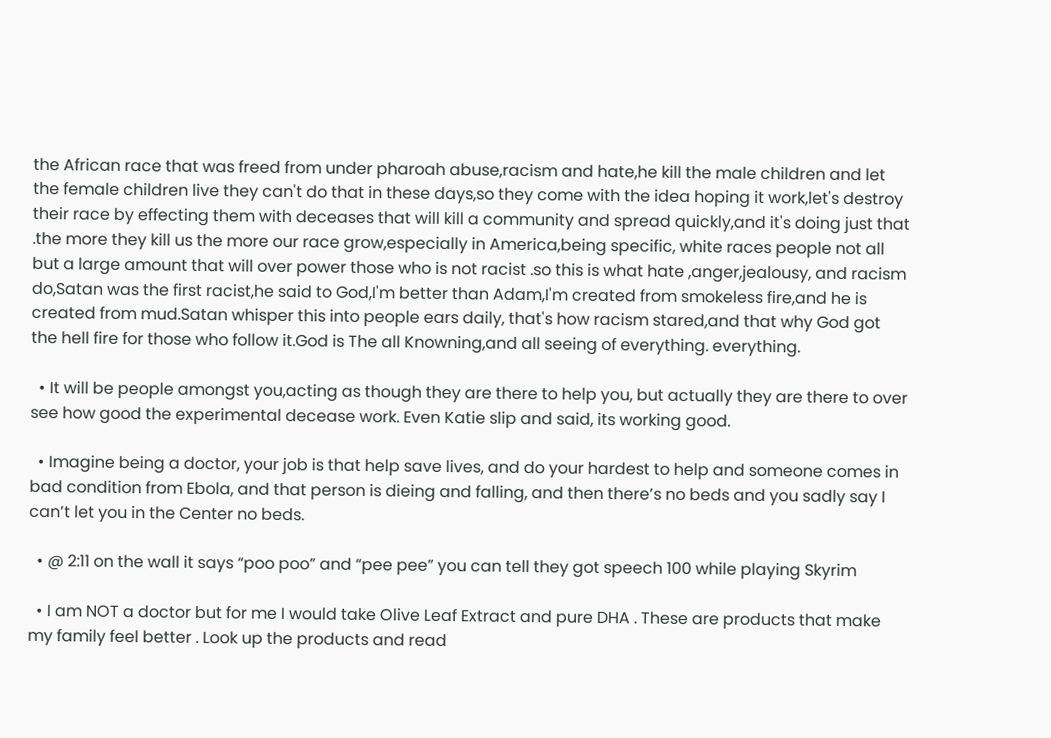the African race that was freed from under pharoah abuse,racism and hate,he kill the male children and let the female children live they can't do that in these days,so they come with the idea hoping it work,let's destroy their race by effecting them with deceases that will kill a community and spread quickly,and it's doing just that .the more they kill us the more our race grow,especially in America,being specific, white races people not all but a large amount that will over power those who is not racist .so this is what hate ,anger,jealousy, and racism do,Satan was the first racist,he said to God,I'm better than Adam,I'm created from smokeless fire,and he is created from mud.Satan whisper this into people ears daily, that's how racism stared,and that why God got the hell fire for those who follow it.God is The all Knowning,and all seeing of everything. everything.

  • It will be people amongst you,acting as though they are there to help you, but actually they are there to over see how good the experimental decease work. Even Katie slip and said, its working good.

  • Imagine being a doctor, your job is that help save lives, and do your hardest to help and someone comes in bad condition from Ebola, and that person is dieing and falling, and then there’s no beds and you sadly say I can’t let you in the Center no beds.

  • @ 2:11 on the wall it says “poo poo” and “pee pee” you can tell they got speech 100 while playing Skyrim

  • I am NOT a doctor but for me I would take Olive Leaf Extract and pure DHA . These are products that make my family feel better . Look up the products and read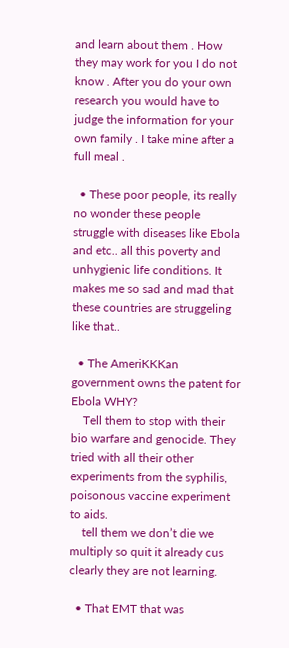and learn about them . How they may work for you I do not know . After you do your own research you would have to judge the information for your own family . I take mine after a full meal .

  • These poor people, its really no wonder these people struggle with diseases like Ebola and etc.. all this poverty and unhygienic life conditions. It makes me so sad and mad that these countries are struggeling like that..

  • The AmeriKKKan government owns the patent for Ebola WHY?
    Tell them to stop with their bio warfare and genocide. They tried with all their other experiments from the syphilis, poisonous vaccine experiment to aids.
    tell them we don’t die we multiply so quit it already cus clearly they are not learning.

  • That EMT that was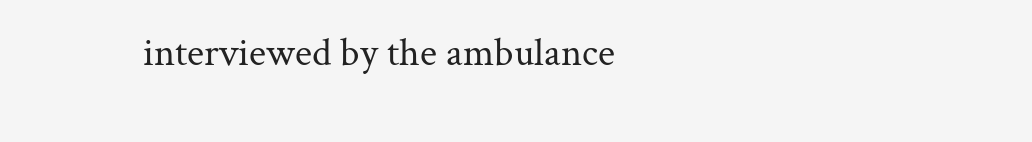interviewed by the ambulance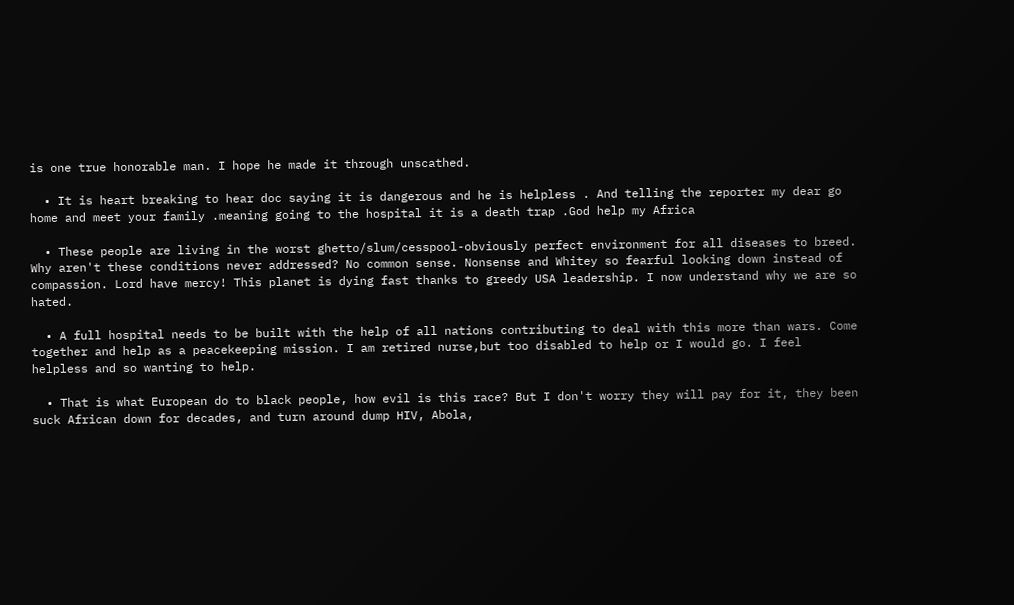is one true honorable man. I hope he made it through unscathed.

  • It is heart breaking to hear doc saying it is dangerous and he is helpless . And telling the reporter my dear go home and meet your family .meaning going to the hospital it is a death trap .God help my Africa

  • These people are living in the worst ghetto/slum/cesspool-obviously perfect environment for all diseases to breed. Why aren't these conditions never addressed? No common sense. Nonsense and Whitey so fearful looking down instead of compassion. Lord have mercy! This planet is dying fast thanks to greedy USA leadership. I now understand why we are so hated.

  • A full hospital needs to be built with the help of all nations contributing to deal with this more than wars. Come together and help as a peacekeeping mission. I am retired nurse,but too disabled to help or I would go. I feel helpless and so wanting to help.

  • That is what European do to black people, how evil is this race? But I don't worry they will pay for it, they been suck African down for decades, and turn around dump HIV, Abola,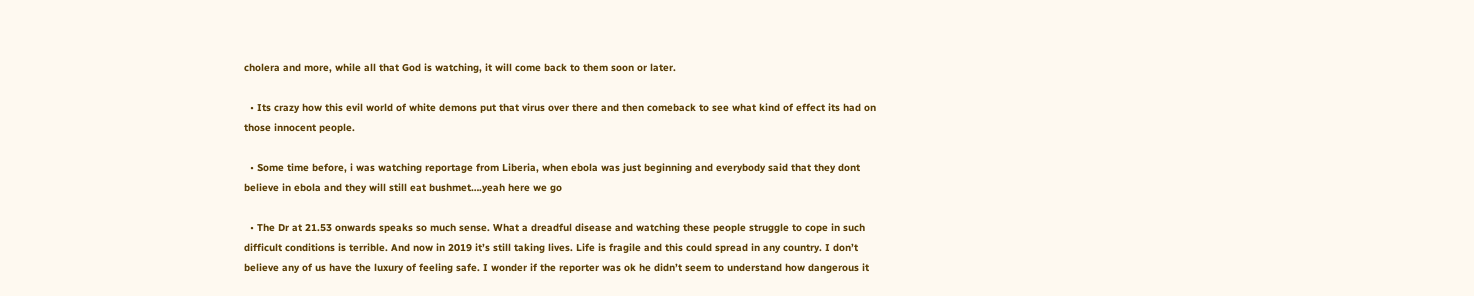cholera and more, while all that God is watching, it will come back to them soon or later.

  • Its crazy how this evil world of white demons put that virus over there and then comeback to see what kind of effect its had on those innocent people.

  • Some time before, i was watching reportage from Liberia, when ebola was just beginning and everybody said that they dont believe in ebola and they will still eat bushmet….yeah here we go

  • The Dr at 21.53 onwards speaks so much sense. What a dreadful disease and watching these people struggle to cope in such difficult conditions is terrible. And now in 2019 it’s still taking lives. Life is fragile and this could spread in any country. I don’t believe any of us have the luxury of feeling safe. I wonder if the reporter was ok he didn’t seem to understand how dangerous it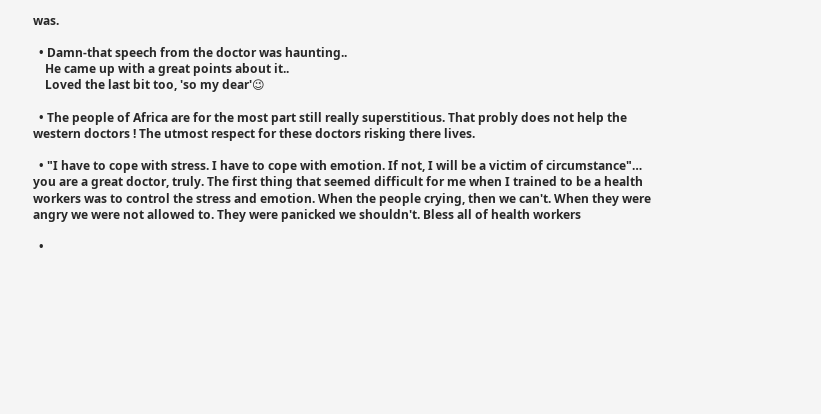was.

  • Damn-that speech from the doctor was haunting..
    He came up with a great points about it..
    Loved the last bit too, 'so my dear'😉

  • The people of Africa are for the most part still really superstitious. That probly does not help the western doctors ! The utmost respect for these doctors risking there lives.

  • "I have to cope with stress. I have to cope with emotion. If not, I will be a victim of circumstance"… you are a great doctor, truly. The first thing that seemed difficult for me when I trained to be a health workers was to control the stress and emotion. When the people crying, then we can't. When they were angry we were not allowed to. They were panicked we shouldn't. Bless all of health workers

  •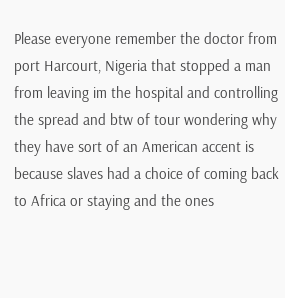Please everyone remember the doctor from port Harcourt, Nigeria that stopped a man from leaving im the hospital and controlling the spread and btw of tour wondering why they have sort of an American accent is because slaves had a choice of coming back to Africa or staying and the ones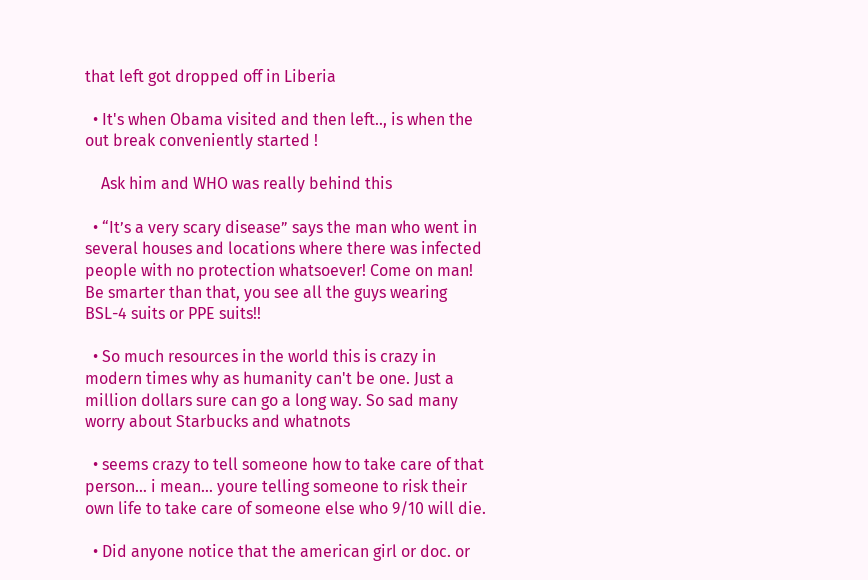that left got dropped off in Liberia

  • It's when Obama visited and then left.., is when the out break conveniently started !

    Ask him and WHO was really behind this

  • “It’s a very scary disease” says the man who went in several houses and locations where there was infected people with no protection whatsoever! Come on man! Be smarter than that, you see all the guys wearing BSL-4 suits or PPE suits!!

  • So much resources in the world this is crazy in modern times why as humanity can't be one. Just a million dollars sure can go a long way. So sad many worry about Starbucks and whatnots

  • seems crazy to tell someone how to take care of that person… i mean… youre telling someone to risk their own life to take care of someone else who 9/10 will die.

  • Did anyone notice that the american girl or doc. or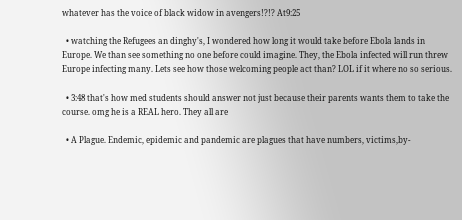whatever has the voice of black widow in avengers!?!? At9:25

  • watching the Refugees an dinghy's, I wondered how long it would take before Ebola lands in Europe. We than see something no one before could imagine. They, the Ebola infected will run threw Europe infecting many. Lets see how those welcoming people act than? LOL if it where no so serious.

  • 3:48 that's how med students should answer not just because their parents wants them to take the course. omg he is a REAL hero. They all are

  • A Plague. Endemic, epidemic and pandemic are plagues that have numbers, victims,by-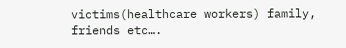victims(healthcare workers) family, friends etc….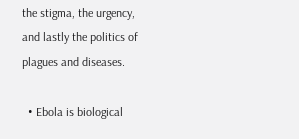the stigma, the urgency, and lastly the politics of plagues and diseases.

  • Ebola is biological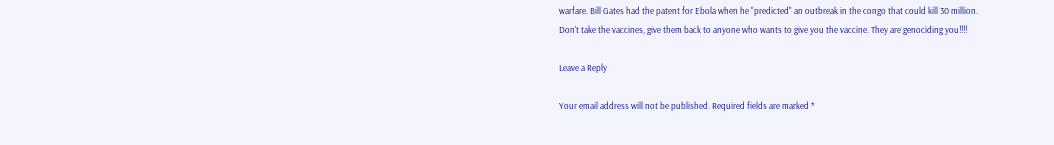warfare. Bill Gates had the patent for Ebola when he "predicted" an outbreak in the congo that could kill 30 million. Don't take the vaccines, give them back to anyone who wants to give you the vaccine. They are genociding you!!!!

Leave a Reply

Your email address will not be published. Required fields are marked *